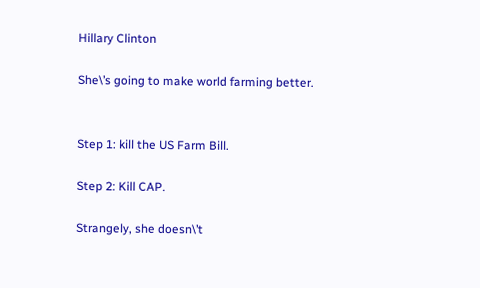Hillary Clinton

She\’s going to make world farming better.


Step 1: kill the US Farm Bill.

Step 2: Kill CAP.

Strangely, she doesn\’t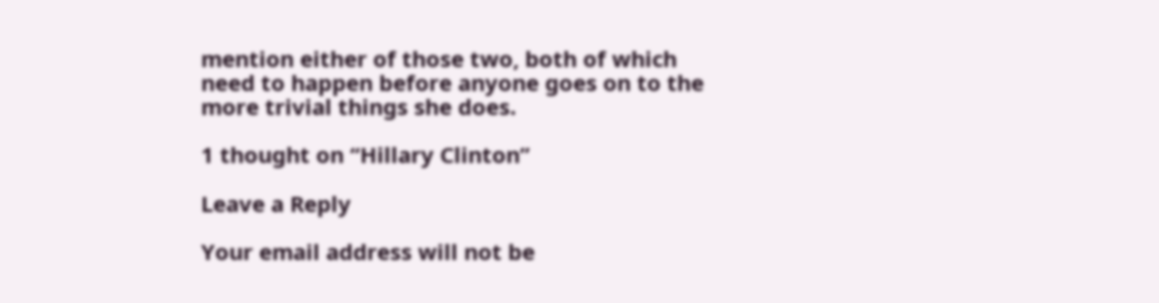mention either of those two, both of which need to happen before anyone goes on to the more trivial things she does.

1 thought on “Hillary Clinton”

Leave a Reply

Your email address will not be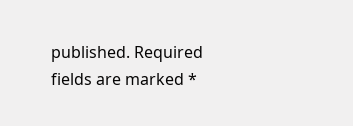published. Required fields are marked *